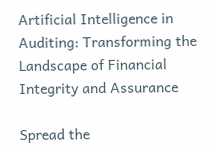Artificial Intelligence in Auditing: Transforming the Landscape of Financial Integrity and Assurance

Spread the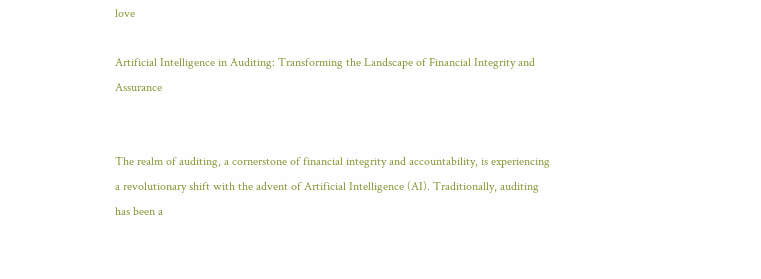love

Artificial Intelligence in Auditing: Transforming the Landscape of Financial Integrity and Assurance


The realm of auditing, a cornerstone of financial integrity and accountability, is experiencing a revolutionary shift with the advent of Artificial Intelligence (AI). Traditionally, auditing has been a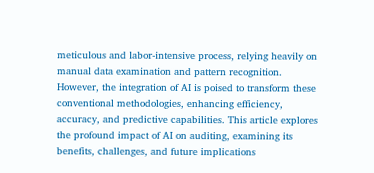meticulous and labor-intensive process, relying heavily on manual data examination and pattern recognition. However, the integration of AI is poised to transform these conventional methodologies, enhancing efficiency, accuracy, and predictive capabilities. This article explores the profound impact of AI on auditing, examining its benefits, challenges, and future implications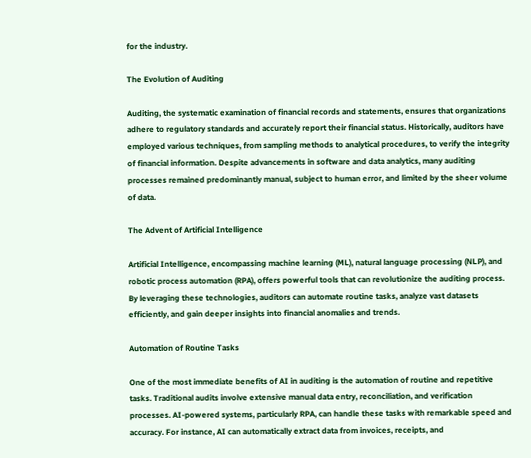for the industry.

The Evolution of Auditing

Auditing, the systematic examination of financial records and statements, ensures that organizations adhere to regulatory standards and accurately report their financial status. Historically, auditors have employed various techniques, from sampling methods to analytical procedures, to verify the integrity of financial information. Despite advancements in software and data analytics, many auditing processes remained predominantly manual, subject to human error, and limited by the sheer volume of data.

The Advent of Artificial Intelligence

Artificial Intelligence, encompassing machine learning (ML), natural language processing (NLP), and robotic process automation (RPA), offers powerful tools that can revolutionize the auditing process. By leveraging these technologies, auditors can automate routine tasks, analyze vast datasets efficiently, and gain deeper insights into financial anomalies and trends.

Automation of Routine Tasks

One of the most immediate benefits of AI in auditing is the automation of routine and repetitive tasks. Traditional audits involve extensive manual data entry, reconciliation, and verification processes. AI-powered systems, particularly RPA, can handle these tasks with remarkable speed and accuracy. For instance, AI can automatically extract data from invoices, receipts, and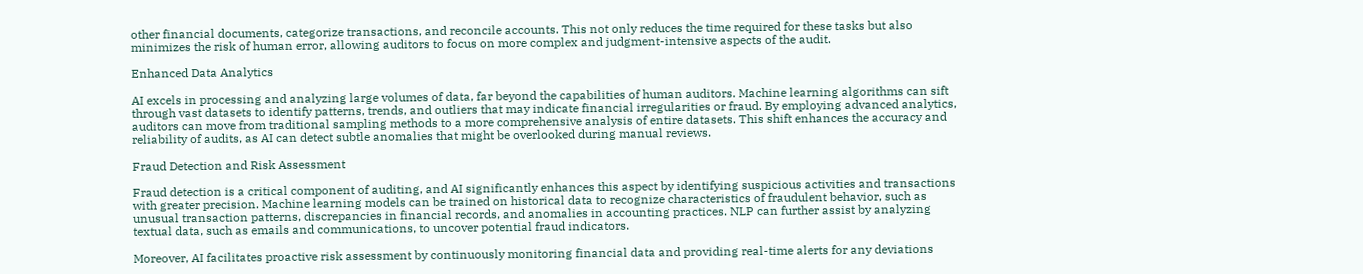other financial documents, categorize transactions, and reconcile accounts. This not only reduces the time required for these tasks but also minimizes the risk of human error, allowing auditors to focus on more complex and judgment-intensive aspects of the audit.

Enhanced Data Analytics

AI excels in processing and analyzing large volumes of data, far beyond the capabilities of human auditors. Machine learning algorithms can sift through vast datasets to identify patterns, trends, and outliers that may indicate financial irregularities or fraud. By employing advanced analytics, auditors can move from traditional sampling methods to a more comprehensive analysis of entire datasets. This shift enhances the accuracy and reliability of audits, as AI can detect subtle anomalies that might be overlooked during manual reviews.

Fraud Detection and Risk Assessment

Fraud detection is a critical component of auditing, and AI significantly enhances this aspect by identifying suspicious activities and transactions with greater precision. Machine learning models can be trained on historical data to recognize characteristics of fraudulent behavior, such as unusual transaction patterns, discrepancies in financial records, and anomalies in accounting practices. NLP can further assist by analyzing textual data, such as emails and communications, to uncover potential fraud indicators.

Moreover, AI facilitates proactive risk assessment by continuously monitoring financial data and providing real-time alerts for any deviations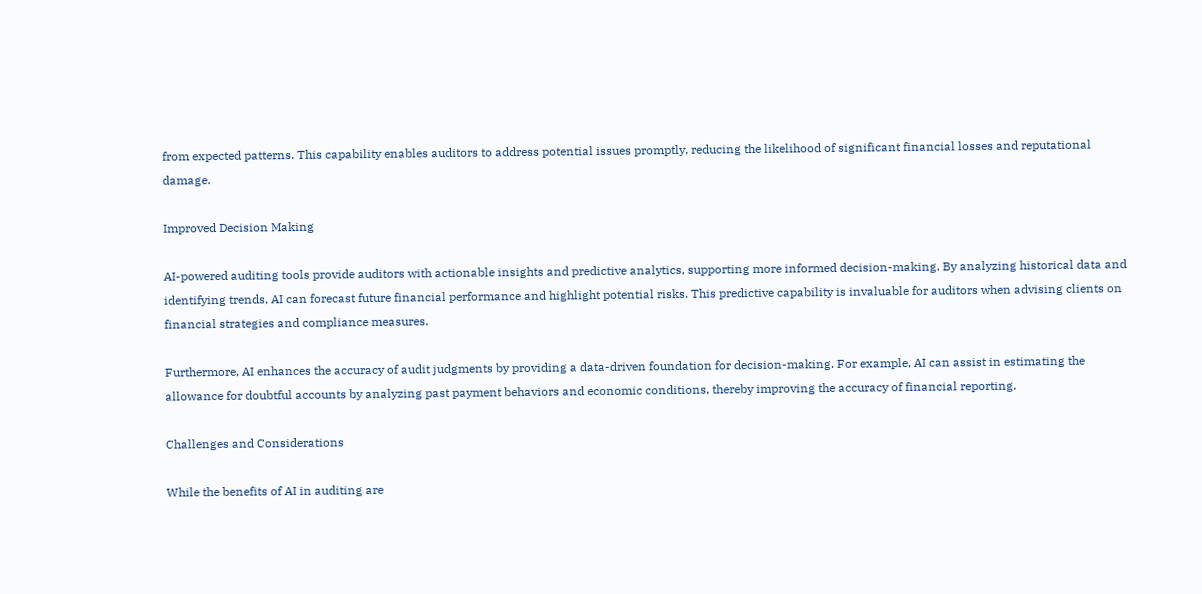from expected patterns. This capability enables auditors to address potential issues promptly, reducing the likelihood of significant financial losses and reputational damage.

Improved Decision Making

AI-powered auditing tools provide auditors with actionable insights and predictive analytics, supporting more informed decision-making. By analyzing historical data and identifying trends, AI can forecast future financial performance and highlight potential risks. This predictive capability is invaluable for auditors when advising clients on financial strategies and compliance measures.

Furthermore, AI enhances the accuracy of audit judgments by providing a data-driven foundation for decision-making. For example, AI can assist in estimating the allowance for doubtful accounts by analyzing past payment behaviors and economic conditions, thereby improving the accuracy of financial reporting.

Challenges and Considerations

While the benefits of AI in auditing are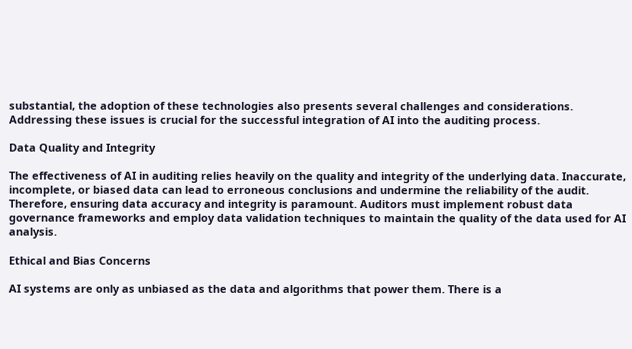substantial, the adoption of these technologies also presents several challenges and considerations. Addressing these issues is crucial for the successful integration of AI into the auditing process.

Data Quality and Integrity

The effectiveness of AI in auditing relies heavily on the quality and integrity of the underlying data. Inaccurate, incomplete, or biased data can lead to erroneous conclusions and undermine the reliability of the audit. Therefore, ensuring data accuracy and integrity is paramount. Auditors must implement robust data governance frameworks and employ data validation techniques to maintain the quality of the data used for AI analysis.

Ethical and Bias Concerns

AI systems are only as unbiased as the data and algorithms that power them. There is a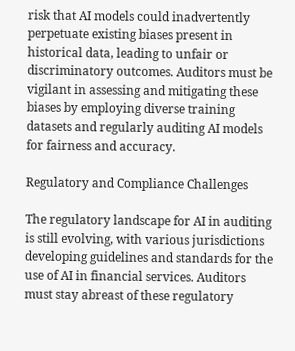risk that AI models could inadvertently perpetuate existing biases present in historical data, leading to unfair or discriminatory outcomes. Auditors must be vigilant in assessing and mitigating these biases by employing diverse training datasets and regularly auditing AI models for fairness and accuracy.

Regulatory and Compliance Challenges

The regulatory landscape for AI in auditing is still evolving, with various jurisdictions developing guidelines and standards for the use of AI in financial services. Auditors must stay abreast of these regulatory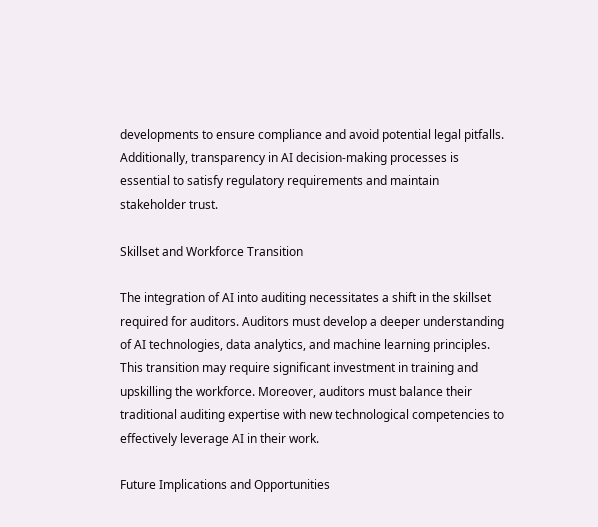developments to ensure compliance and avoid potential legal pitfalls. Additionally, transparency in AI decision-making processes is essential to satisfy regulatory requirements and maintain stakeholder trust.

Skillset and Workforce Transition

The integration of AI into auditing necessitates a shift in the skillset required for auditors. Auditors must develop a deeper understanding of AI technologies, data analytics, and machine learning principles. This transition may require significant investment in training and upskilling the workforce. Moreover, auditors must balance their traditional auditing expertise with new technological competencies to effectively leverage AI in their work.

Future Implications and Opportunities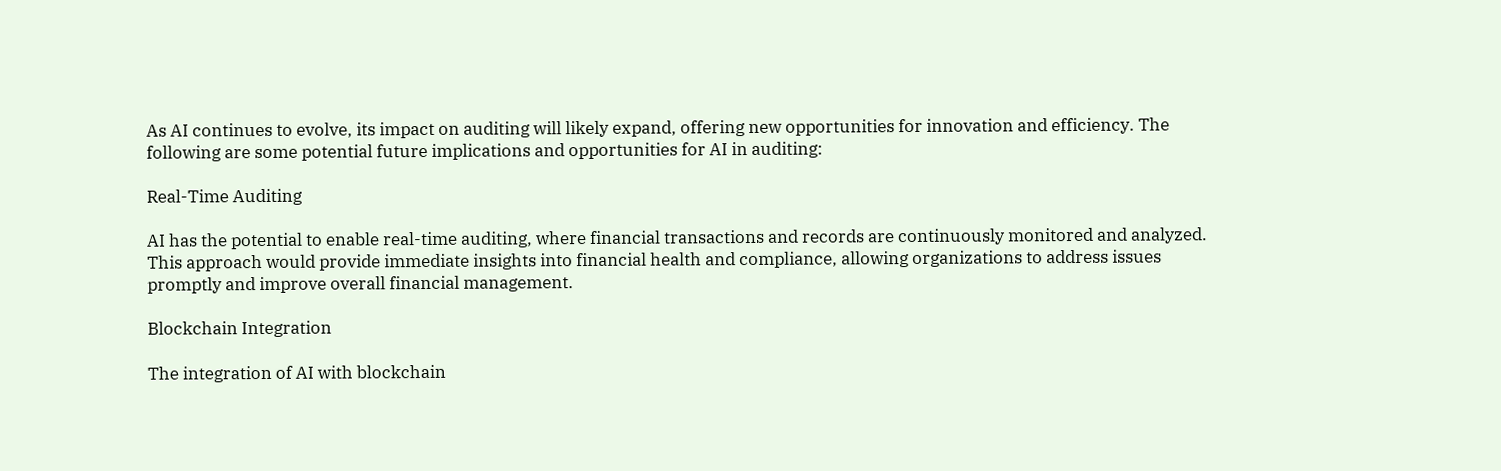As AI continues to evolve, its impact on auditing will likely expand, offering new opportunities for innovation and efficiency. The following are some potential future implications and opportunities for AI in auditing:

Real-Time Auditing

AI has the potential to enable real-time auditing, where financial transactions and records are continuously monitored and analyzed. This approach would provide immediate insights into financial health and compliance, allowing organizations to address issues promptly and improve overall financial management.

Blockchain Integration

The integration of AI with blockchain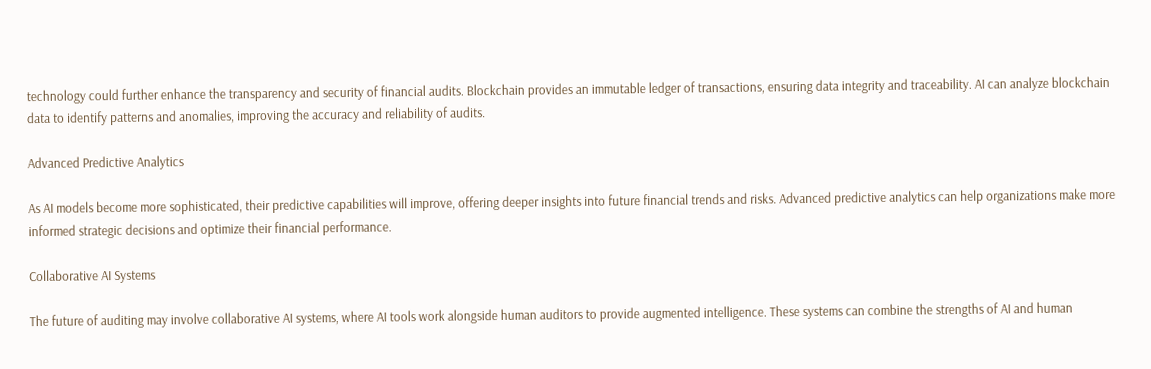technology could further enhance the transparency and security of financial audits. Blockchain provides an immutable ledger of transactions, ensuring data integrity and traceability. AI can analyze blockchain data to identify patterns and anomalies, improving the accuracy and reliability of audits.

Advanced Predictive Analytics

As AI models become more sophisticated, their predictive capabilities will improve, offering deeper insights into future financial trends and risks. Advanced predictive analytics can help organizations make more informed strategic decisions and optimize their financial performance.

Collaborative AI Systems

The future of auditing may involve collaborative AI systems, where AI tools work alongside human auditors to provide augmented intelligence. These systems can combine the strengths of AI and human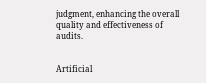judgment, enhancing the overall quality and effectiveness of audits.


Artificial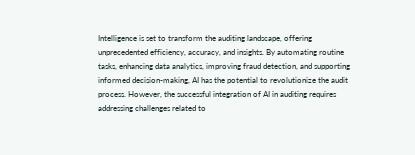Intelligence is set to transform the auditing landscape, offering unprecedented efficiency, accuracy, and insights. By automating routine tasks, enhancing data analytics, improving fraud detection, and supporting informed decision-making, AI has the potential to revolutionize the audit process. However, the successful integration of AI in auditing requires addressing challenges related to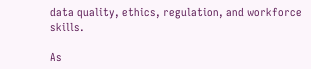data quality, ethics, regulation, and workforce skills.

As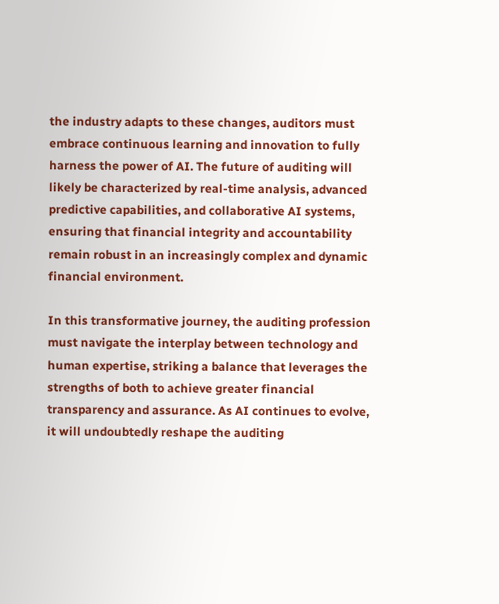the industry adapts to these changes, auditors must embrace continuous learning and innovation to fully harness the power of AI. The future of auditing will likely be characterized by real-time analysis, advanced predictive capabilities, and collaborative AI systems, ensuring that financial integrity and accountability remain robust in an increasingly complex and dynamic financial environment.

In this transformative journey, the auditing profession must navigate the interplay between technology and human expertise, striking a balance that leverages the strengths of both to achieve greater financial transparency and assurance. As AI continues to evolve, it will undoubtedly reshape the auditing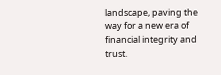landscape, paving the way for a new era of financial integrity and trust.